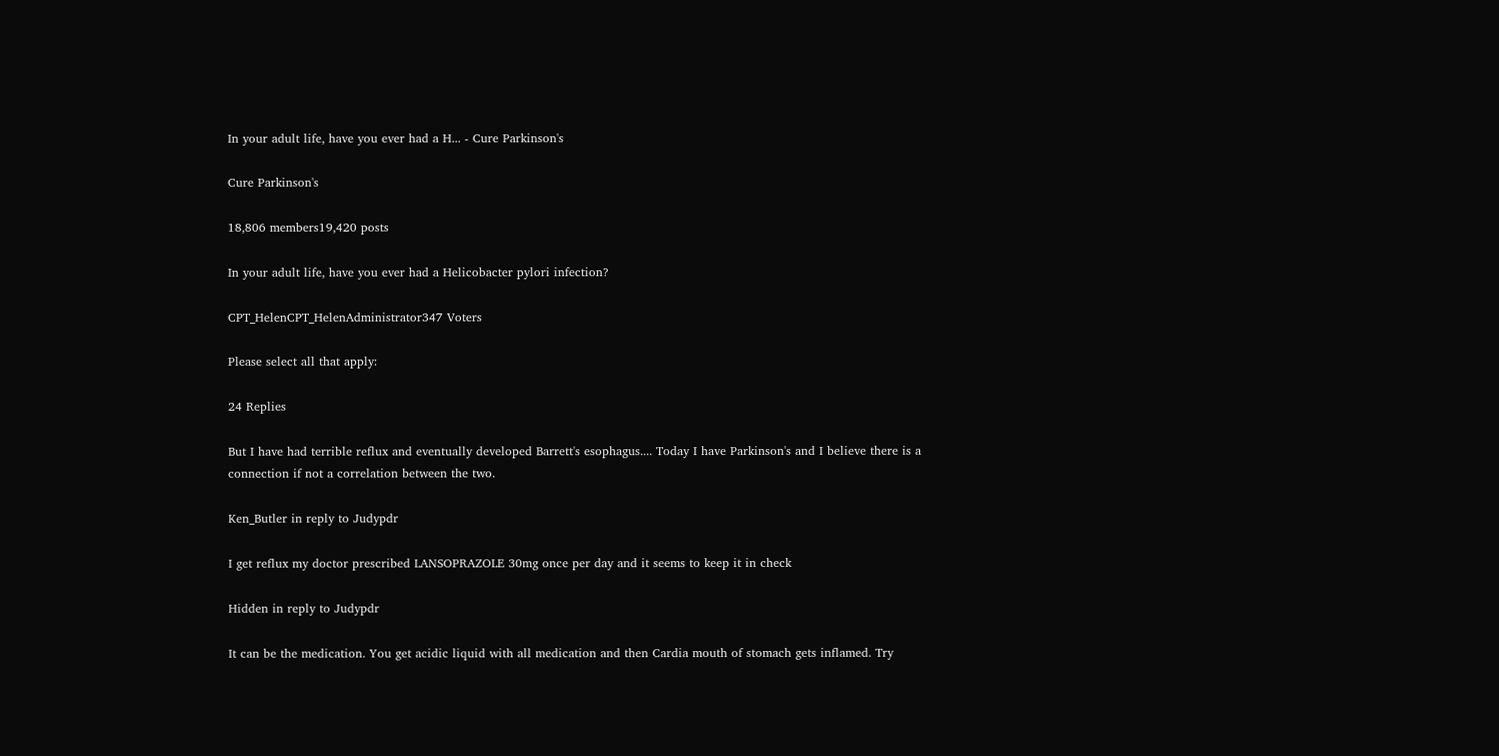In your adult life, have you ever had a H... - Cure Parkinson's

Cure Parkinson's

18,806 members19,420 posts

In your adult life, have you ever had a Helicobacter pylori infection?

CPT_HelenCPT_HelenAdministrator347 Voters

Please select all that apply:

24 Replies

But I have had terrible reflux and eventually developed Barrett's esophagus.... Today I have Parkinson's and I believe there is a connection if not a correlation between the two.

Ken_Butler in reply to Judypdr

I get reflux my doctor prescribed LANSOPRAZOLE 30mg once per day and it seems to keep it in check

Hidden in reply to Judypdr

It can be the medication. You get acidic liquid with all medication and then Cardia mouth of stomach gets inflamed. Try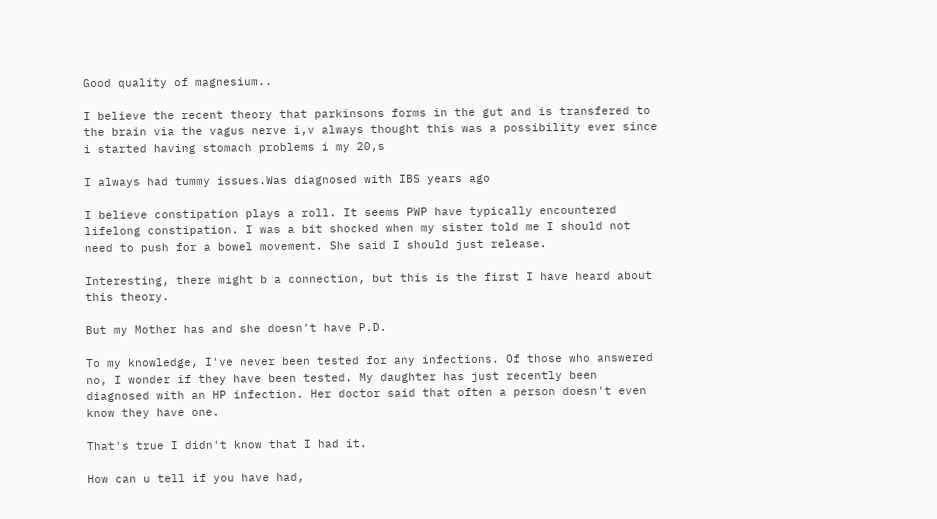Good quality of magnesium..

I believe the recent theory that parkinsons forms in the gut and is transfered to the brain via the vagus nerve i,v always thought this was a possibility ever since i started having stomach problems i my 20,s

I always had tummy issues.Was diagnosed with IBS years ago

I believe constipation plays a roll. It seems PWP have typically encountered lifelong constipation. I was a bit shocked when my sister told me I should not need to push for a bowel movement. She said I should just release.

Interesting, there might b a connection, but this is the first I have heard about this theory.

But my Mother has and she doesn't have P.D.

To my knowledge, I've never been tested for any infections. Of those who answered no, I wonder if they have been tested. My daughter has just recently been diagnosed with an HP infection. Her doctor said that often a person doesn't even know they have one.

That's true I didn't know that I had it.

How can u tell if you have had,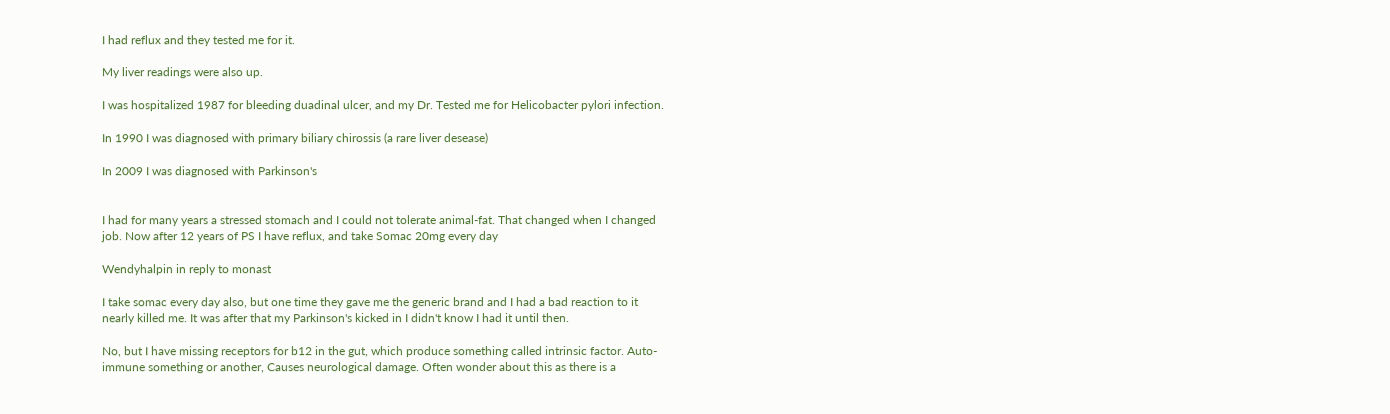I had reflux and they tested me for it.

My liver readings were also up.

I was hospitalized 1987 for bleeding duadinal ulcer, and my Dr. Tested me for Helicobacter pylori infection.

In 1990 I was diagnosed with primary biliary chirossis (a rare liver desease)

In 2009 I was diagnosed with Parkinson's


I had for many years a stressed stomach and I could not tolerate animal-fat. That changed when I changed job. Now after 12 years of PS I have reflux, and take Somac 20mg every day

Wendyhalpin in reply to monast

I take somac every day also, but one time they gave me the generic brand and I had a bad reaction to it nearly killed me. It was after that my Parkinson's kicked in I didn't know I had it until then.

No, but I have missing receptors for b12 in the gut, which produce something called intrinsic factor. Auto-immune something or another, Causes neurological damage. Often wonder about this as there is a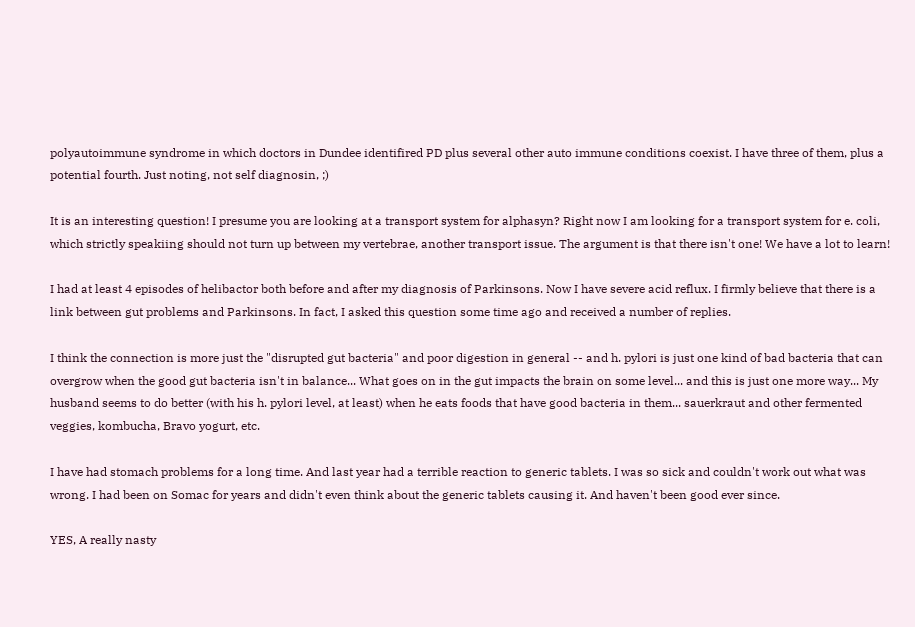polyautoimmune syndrome in which doctors in Dundee identifired PD plus several other auto immune conditions coexist. I have three of them, plus a potential fourth. Just noting, not self diagnosin, ;)

It is an interesting question! I presume you are looking at a transport system for alphasyn? Right now I am looking for a transport system for e. coli, which strictly speakiing should not turn up between my vertebrae, another transport issue. The argument is that there isn't one! We have a lot to learn!

I had at least 4 episodes of helibactor both before and after my diagnosis of Parkinsons. Now I have severe acid reflux. I firmly believe that there is a link between gut problems and Parkinsons. In fact, I asked this question some time ago and received a number of replies.

I think the connection is more just the "disrupted gut bacteria" and poor digestion in general -- and h. pylori is just one kind of bad bacteria that can overgrow when the good gut bacteria isn't in balance... What goes on in the gut impacts the brain on some level... and this is just one more way... My husband seems to do better (with his h. pylori level, at least) when he eats foods that have good bacteria in them... sauerkraut and other fermented veggies, kombucha, Bravo yogurt, etc.

I have had stomach problems for a long time. And last year had a terrible reaction to generic tablets. I was so sick and couldn't work out what was wrong. I had been on Somac for years and didn't even think about the generic tablets causing it. And haven't been good ever since.

YES, A really nasty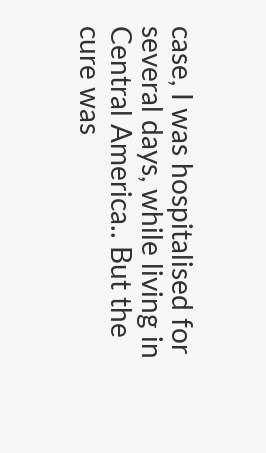case, I was hospitalised for several days, while living in Central America.. But the cure was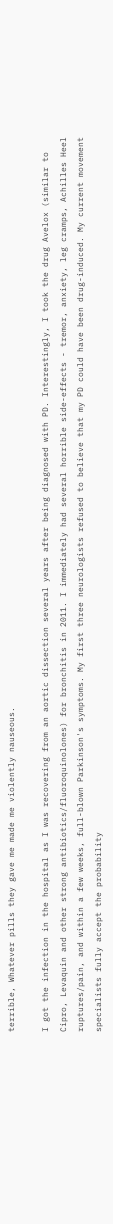terrible, Whatever pills they gave me made me violently nauseous.

I got the infection in the hospital as I was recovering from an aortic dissection several years after being diagnosed with PD. Interestingly, I took the drug Avelox (similar to Cipro, Levaquin and other strong antibiotics/fluoroquinolones) for bronchitis in 2011. I immediately had several horrible side-effects - tremor, anxiety, leg cramps, Achilles Heel ruptures/pain, and within a few weeks, full-blown Parkinson's symptoms. My first three neurologists refused to believe that my PD could have been drug-induced. My current movement specialists fully accept the probability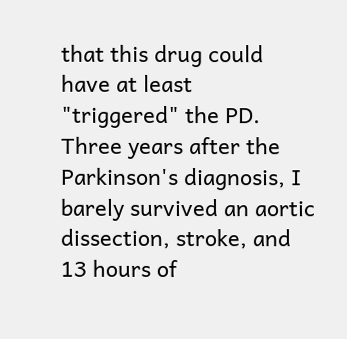that this drug could have at least "triggered" the PD. Three years after the Parkinson's diagnosis, I barely survived an aortic dissection, stroke, and 13 hours of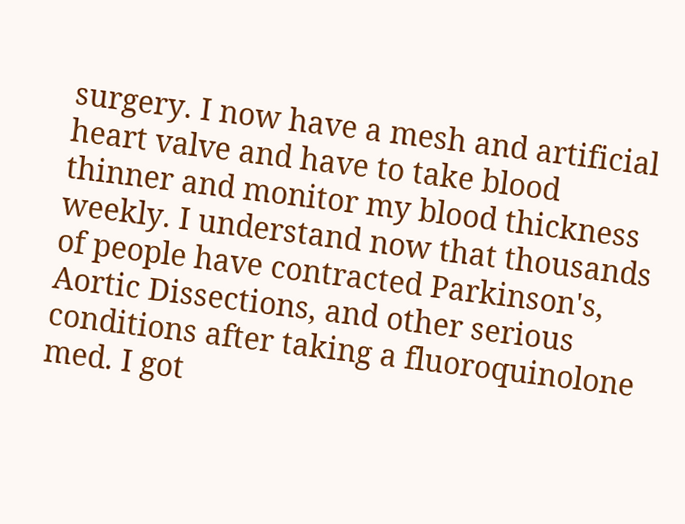surgery. I now have a mesh and artificial heart valve and have to take blood thinner and monitor my blood thickness weekly. I understand now that thousands of people have contracted Parkinson's, Aortic Dissections, and other serious conditions after taking a fluoroquinolone med. I got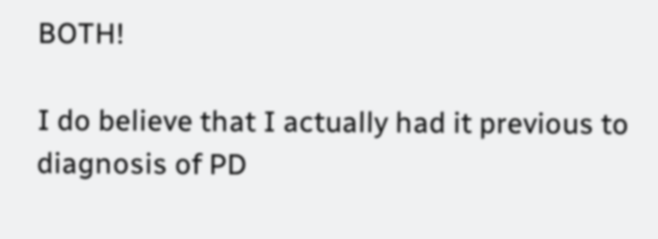BOTH!

I do believe that I actually had it previous to diagnosis of PD